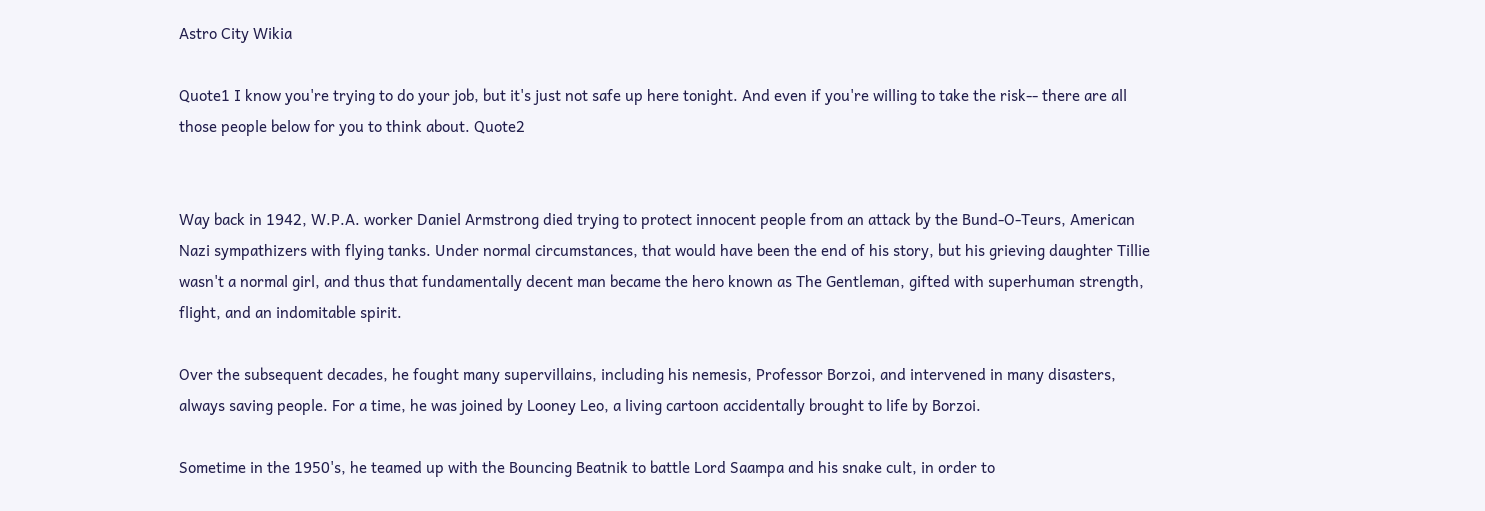Astro City Wikia

Quote1 I know you're trying to do your job, but it's just not safe up here tonight. And even if you're willing to take the risk-- there are all those people below for you to think about. Quote2


Way back in 1942, W.P.A. worker Daniel Armstrong died trying to protect innocent people from an attack by the Bund-O-Teurs, American Nazi sympathizers with flying tanks. Under normal circumstances, that would have been the end of his story, but his grieving daughter Tillie wasn't a normal girl, and thus that fundamentally decent man became the hero known as The Gentleman, gifted with superhuman strength, flight, and an indomitable spirit.

Over the subsequent decades, he fought many supervillains, including his nemesis, Professor Borzoi, and intervened in many disasters, always saving people. For a time, he was joined by Looney Leo, a living cartoon accidentally brought to life by Borzoi.

Sometime in the 1950's, he teamed up with the Bouncing Beatnik to battle Lord Saampa and his snake cult, in order to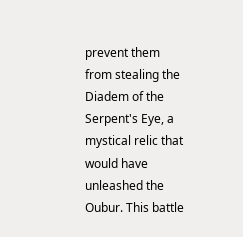prevent them from stealing the Diadem of the Serpent's Eye, a mystical relic that would have unleashed the Oubur. This battle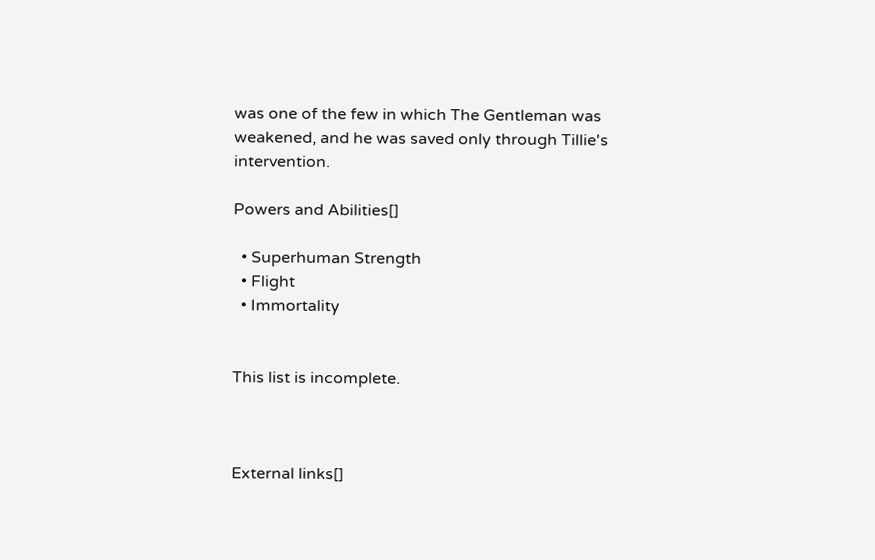was one of the few in which The Gentleman was weakened, and he was saved only through Tillie's intervention.

Powers and Abilities[]

  • Superhuman Strength
  • Flight
  • Immortality


This list is incomplete.



External links[]